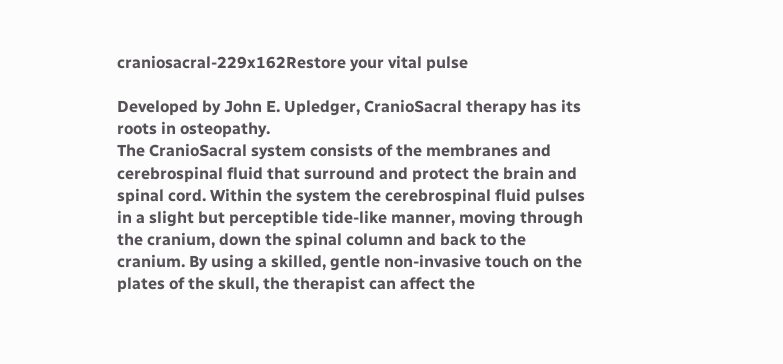craniosacral-229x162Restore your vital pulse

Developed by John E. Upledger, CranioSacral therapy has its roots in osteopathy.
The CranioSacral system consists of the membranes and cerebrospinal fluid that surround and protect the brain and spinal cord. Within the system the cerebrospinal fluid pulses in a slight but perceptible tide-like manner, moving through the cranium, down the spinal column and back to the cranium. By using a skilled, gentle non-invasive touch on the plates of the skull, the therapist can affect the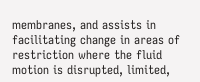membranes, and assists in facilitating change in areas of restriction where the fluid motion is disrupted, limited,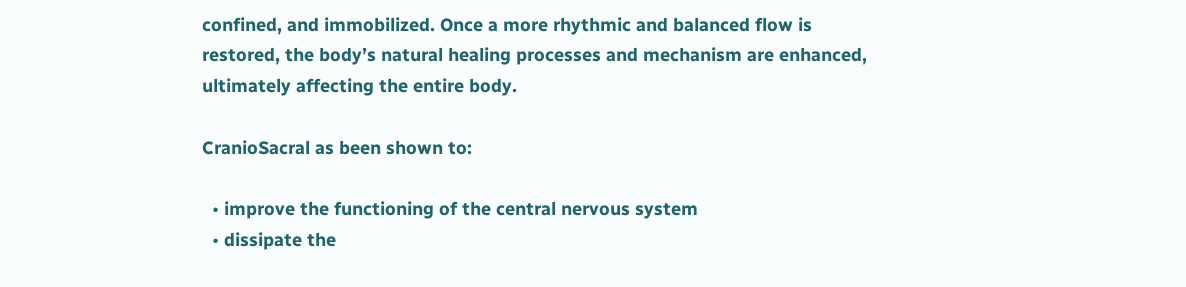confined, and immobilized. Once a more rhythmic and balanced flow is restored, the body’s natural healing processes and mechanism are enhanced, ultimately affecting the entire body.

CranioSacral as been shown to:

  • improve the functioning of the central nervous system
  • dissipate the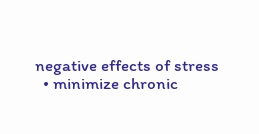negative effects of stress
  • minimize chronic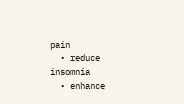pain
  • reduce insomnia
  • enhance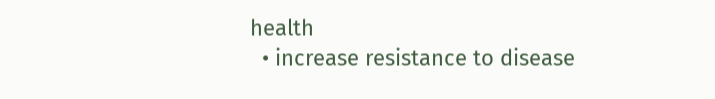health
  • increase resistance to disease